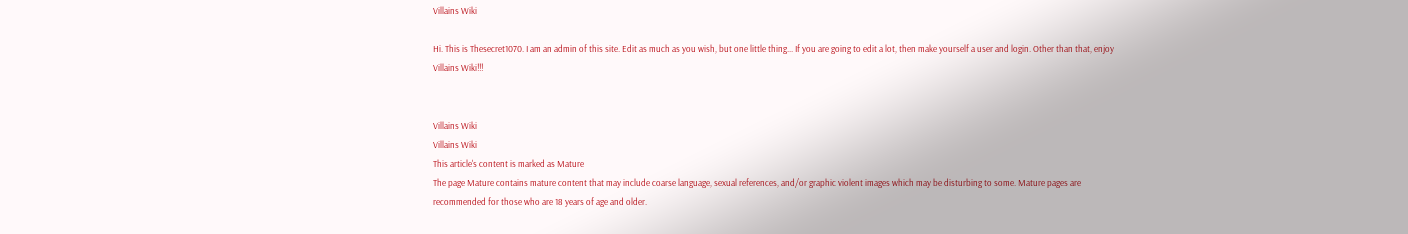Villains Wiki

Hi. This is Thesecret1070. I am an admin of this site. Edit as much as you wish, but one little thing... If you are going to edit a lot, then make yourself a user and login. Other than that, enjoy Villains Wiki!!!


Villains Wiki
Villains Wiki
This article's content is marked as Mature
The page Mature contains mature content that may include coarse language, sexual references, and/or graphic violent images which may be disturbing to some. Mature pages are recommended for those who are 18 years of age and older.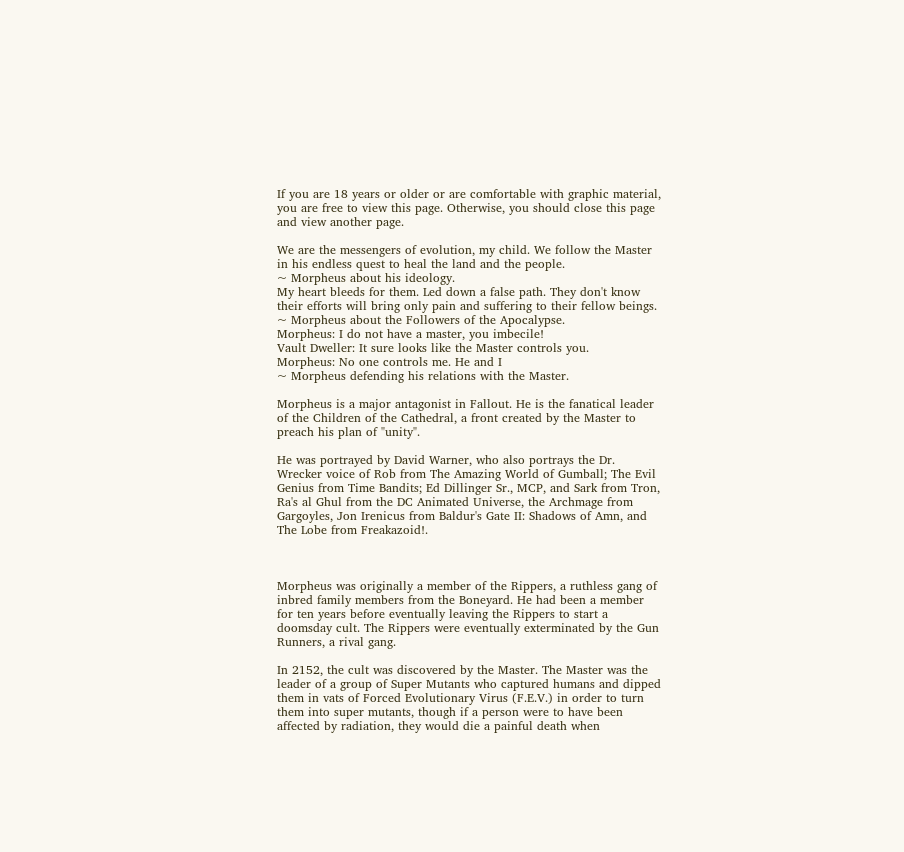If you are 18 years or older or are comfortable with graphic material, you are free to view this page. Otherwise, you should close this page and view another page.

We are the messengers of evolution, my child. We follow the Master in his endless quest to heal the land and the people.
~ Morpheus about his ideology.
My heart bleeds for them. Led down a false path. They don't know their efforts will bring only pain and suffering to their fellow beings.
~ Morpheus about the Followers of the Apocalypse.
Morpheus: I do not have a master, you imbecile!
Vault Dweller: It sure looks like the Master controls you.
Morpheus: No one controls me. He and I
~ Morpheus defending his relations with the Master.

Morpheus is a major antagonist in Fallout. He is the fanatical leader of the Children of the Cathedral, a front created by the Master to preach his plan of "unity".

He was portrayed by David Warner, who also portrays the Dr. Wrecker voice of Rob from The Amazing World of Gumball; The Evil Genius from Time Bandits; Ed Dillinger Sr., MCP, and Sark from Tron, Ra's al Ghul from the DC Animated Universe, the Archmage from Gargoyles, Jon Irenicus from Baldur's Gate II: Shadows of Amn, and The Lobe from Freakazoid!.



Morpheus was originally a member of the Rippers, a ruthless gang of inbred family members from the Boneyard. He had been a member for ten years before eventually leaving the Rippers to start a doomsday cult. The Rippers were eventually exterminated by the Gun Runners, a rival gang.

In 2152, the cult was discovered by the Master. The Master was the leader of a group of Super Mutants who captured humans and dipped them in vats of Forced Evolutionary Virus (F.E.V.) in order to turn them into super mutants, though if a person were to have been affected by radiation, they would die a painful death when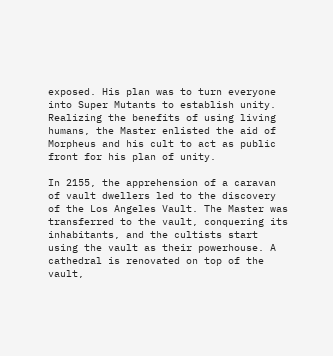exposed. His plan was to turn everyone into Super Mutants to establish unity. Realizing the benefits of using living humans, the Master enlisted the aid of Morpheus and his cult to act as public front for his plan of unity.

In 2155, the apprehension of a caravan of vault dwellers led to the discovery of the Los Angeles Vault. The Master was transferred to the vault, conquering its inhabitants, and the cultists start using the vault as their powerhouse. A cathedral is renovated on top of the vault,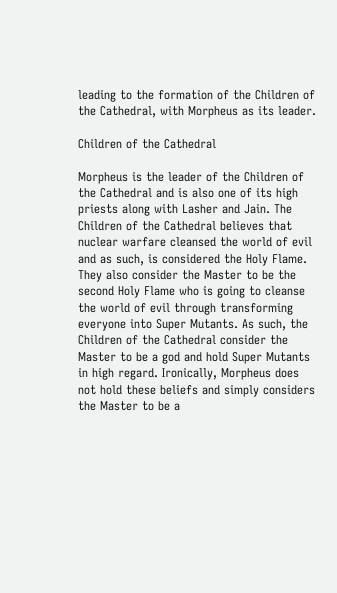leading to the formation of the Children of the Cathedral, with Morpheus as its leader.

Children of the Cathedral

Morpheus is the leader of the Children of the Cathedral and is also one of its high priests along with Lasher and Jain. The Children of the Cathedral believes that nuclear warfare cleansed the world of evil and as such, is considered the Holy Flame. They also consider the Master to be the second Holy Flame who is going to cleanse the world of evil through transforming everyone into Super Mutants. As such, the Children of the Cathedral consider the Master to be a god and hold Super Mutants in high regard. Ironically, Morpheus does not hold these beliefs and simply considers the Master to be a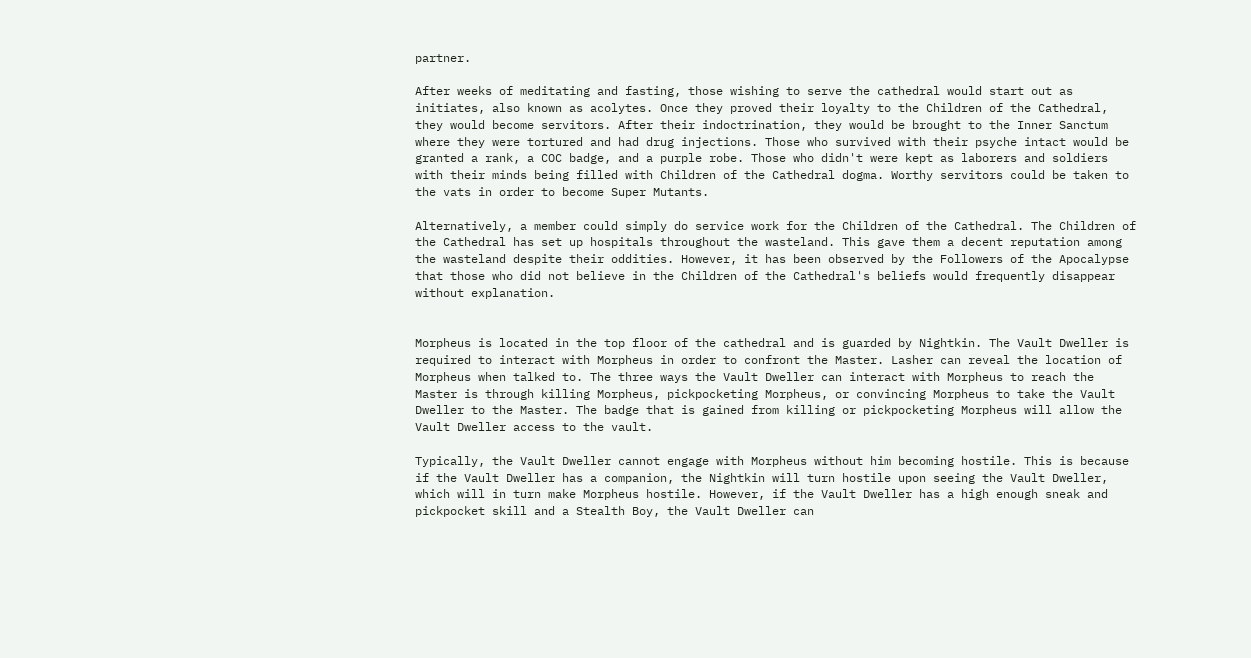partner.

After weeks of meditating and fasting, those wishing to serve the cathedral would start out as initiates, also known as acolytes. Once they proved their loyalty to the Children of the Cathedral, they would become servitors. After their indoctrination, they would be brought to the Inner Sanctum where they were tortured and had drug injections. Those who survived with their psyche intact would be granted a rank, a COC badge, and a purple robe. Those who didn't were kept as laborers and soldiers with their minds being filled with Children of the Cathedral dogma. Worthy servitors could be taken to the vats in order to become Super Mutants.

Alternatively, a member could simply do service work for the Children of the Cathedral. The Children of the Cathedral has set up hospitals throughout the wasteland. This gave them a decent reputation among the wasteland despite their oddities. However, it has been observed by the Followers of the Apocalypse that those who did not believe in the Children of the Cathedral's beliefs would frequently disappear without explanation.


Morpheus is located in the top floor of the cathedral and is guarded by Nightkin. The Vault Dweller is required to interact with Morpheus in order to confront the Master. Lasher can reveal the location of Morpheus when talked to. The three ways the Vault Dweller can interact with Morpheus to reach the Master is through killing Morpheus, pickpocketing Morpheus, or convincing Morpheus to take the Vault Dweller to the Master. The badge that is gained from killing or pickpocketing Morpheus will allow the Vault Dweller access to the vault.

Typically, the Vault Dweller cannot engage with Morpheus without him becoming hostile. This is because if the Vault Dweller has a companion, the Nightkin will turn hostile upon seeing the Vault Dweller, which will in turn make Morpheus hostile. However, if the Vault Dweller has a high enough sneak and pickpocket skill and a Stealth Boy, the Vault Dweller can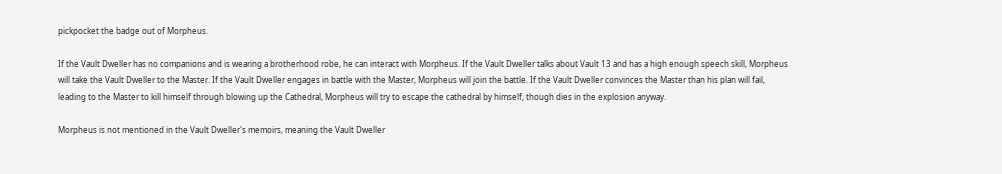pickpocket the badge out of Morpheus.

If the Vault Dweller has no companions and is wearing a brotherhood robe, he can interact with Morpheus. If the Vault Dweller talks about Vault 13 and has a high enough speech skill, Morpheus will take the Vault Dweller to the Master. If the Vault Dweller engages in battle with the Master, Morpheus will join the battle. If the Vault Dweller convinces the Master than his plan will fail, leading to the Master to kill himself through blowing up the Cathedral, Morpheus will try to escape the cathedral by himself, though dies in the explosion anyway.

Morpheus is not mentioned in the Vault Dweller's memoirs, meaning the Vault Dweller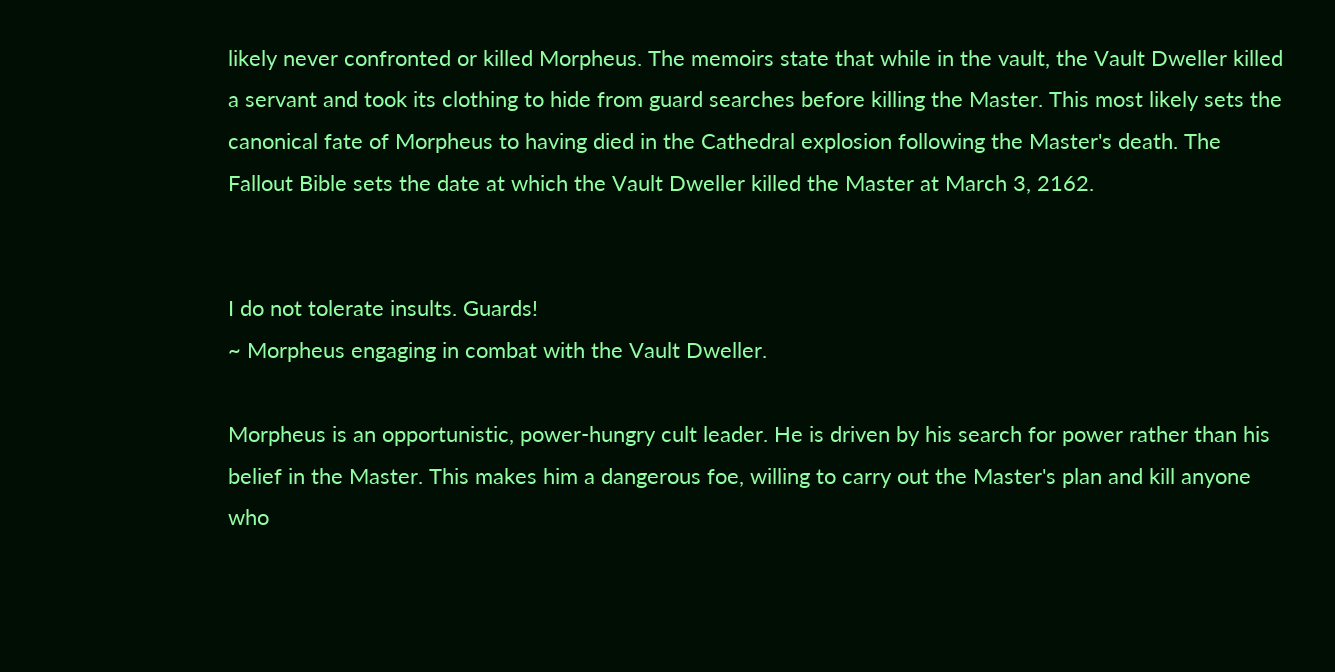likely never confronted or killed Morpheus. The memoirs state that while in the vault, the Vault Dweller killed a servant and took its clothing to hide from guard searches before killing the Master. This most likely sets the canonical fate of Morpheus to having died in the Cathedral explosion following the Master's death. The Fallout Bible sets the date at which the Vault Dweller killed the Master at March 3, 2162.


I do not tolerate insults. Guards!
~ Morpheus engaging in combat with the Vault Dweller.

Morpheus is an opportunistic, power-hungry cult leader. He is driven by his search for power rather than his belief in the Master. This makes him a dangerous foe, willing to carry out the Master's plan and kill anyone who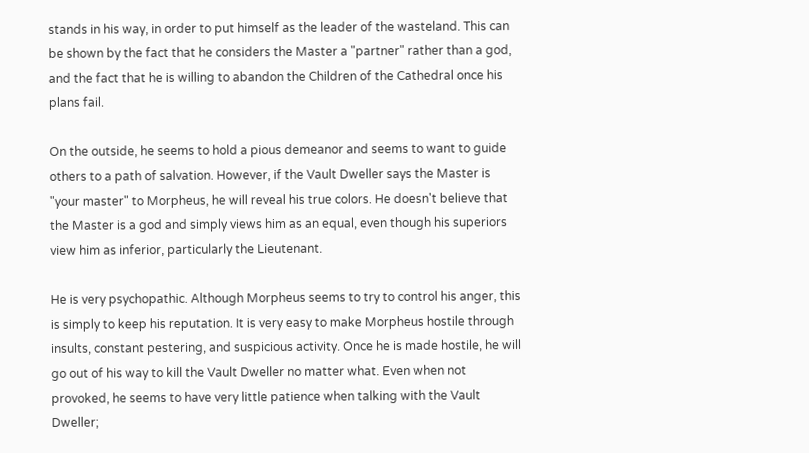stands in his way, in order to put himself as the leader of the wasteland. This can be shown by the fact that he considers the Master a "partner" rather than a god, and the fact that he is willing to abandon the Children of the Cathedral once his plans fail.

On the outside, he seems to hold a pious demeanor and seems to want to guide others to a path of salvation. However, if the Vault Dweller says the Master is "your master" to Morpheus, he will reveal his true colors. He doesn't believe that the Master is a god and simply views him as an equal, even though his superiors view him as inferior, particularly the Lieutenant.

He is very psychopathic. Although Morpheus seems to try to control his anger, this is simply to keep his reputation. It is very easy to make Morpheus hostile through insults, constant pestering, and suspicious activity. Once he is made hostile, he will go out of his way to kill the Vault Dweller no matter what. Even when not provoked, he seems to have very little patience when talking with the Vault Dweller;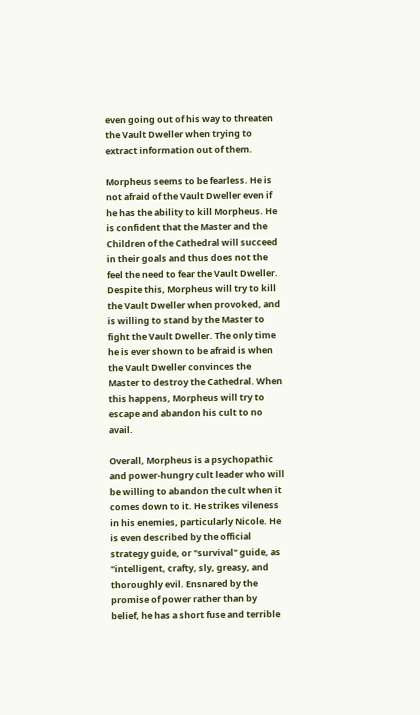even going out of his way to threaten the Vault Dweller when trying to extract information out of them.

Morpheus seems to be fearless. He is not afraid of the Vault Dweller even if he has the ability to kill Morpheus. He is confident that the Master and the Children of the Cathedral will succeed in their goals and thus does not the feel the need to fear the Vault Dweller. Despite this, Morpheus will try to kill the Vault Dweller when provoked, and is willing to stand by the Master to fight the Vault Dweller. The only time he is ever shown to be afraid is when the Vault Dweller convinces the Master to destroy the Cathedral. When this happens, Morpheus will try to escape and abandon his cult to no avail.

Overall, Morpheus is a psychopathic and power-hungry cult leader who will be willing to abandon the cult when it comes down to it. He strikes vileness in his enemies, particularly Nicole. He is even described by the official strategy guide, or "survival" guide, as "intelligent, crafty, sly, greasy, and thoroughly evil. Ensnared by the promise of power rather than by belief, he has a short fuse and terrible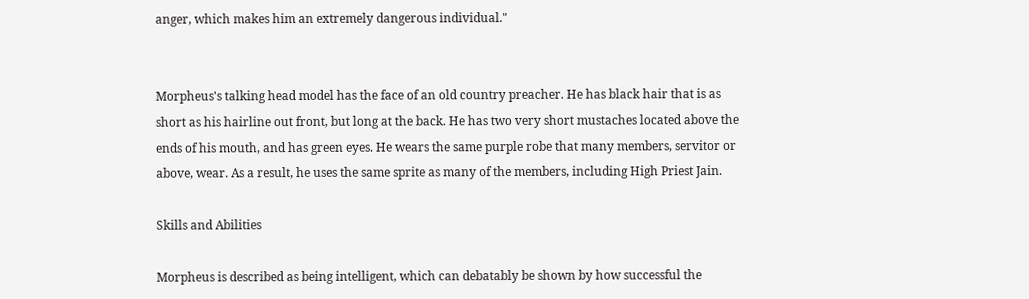anger, which makes him an extremely dangerous individual."


Morpheus's talking head model has the face of an old country preacher. He has black hair that is as short as his hairline out front, but long at the back. He has two very short mustaches located above the ends of his mouth, and has green eyes. He wears the same purple robe that many members, servitor or above, wear. As a result, he uses the same sprite as many of the members, including High Priest Jain.

Skills and Abilities

Morpheus is described as being intelligent, which can debatably be shown by how successful the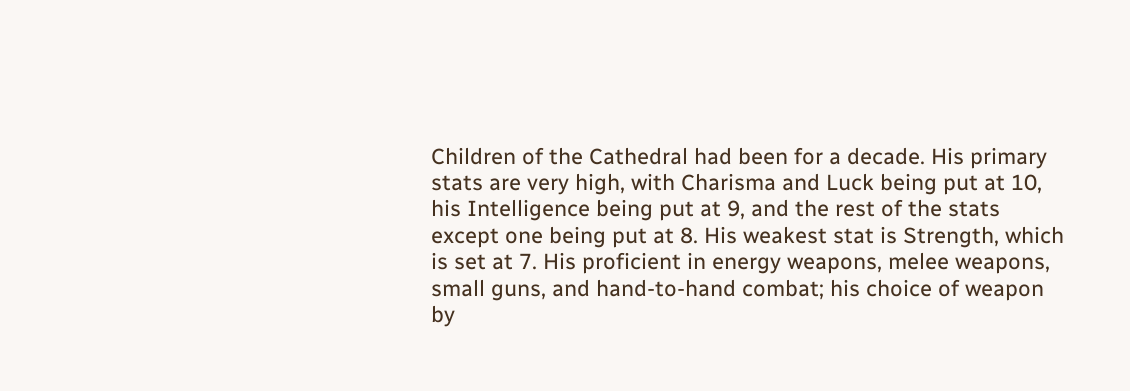Children of the Cathedral had been for a decade. His primary stats are very high, with Charisma and Luck being put at 10, his Intelligence being put at 9, and the rest of the stats except one being put at 8. His weakest stat is Strength, which is set at 7. His proficient in energy weapons, melee weapons, small guns, and hand-to-hand combat; his choice of weapon by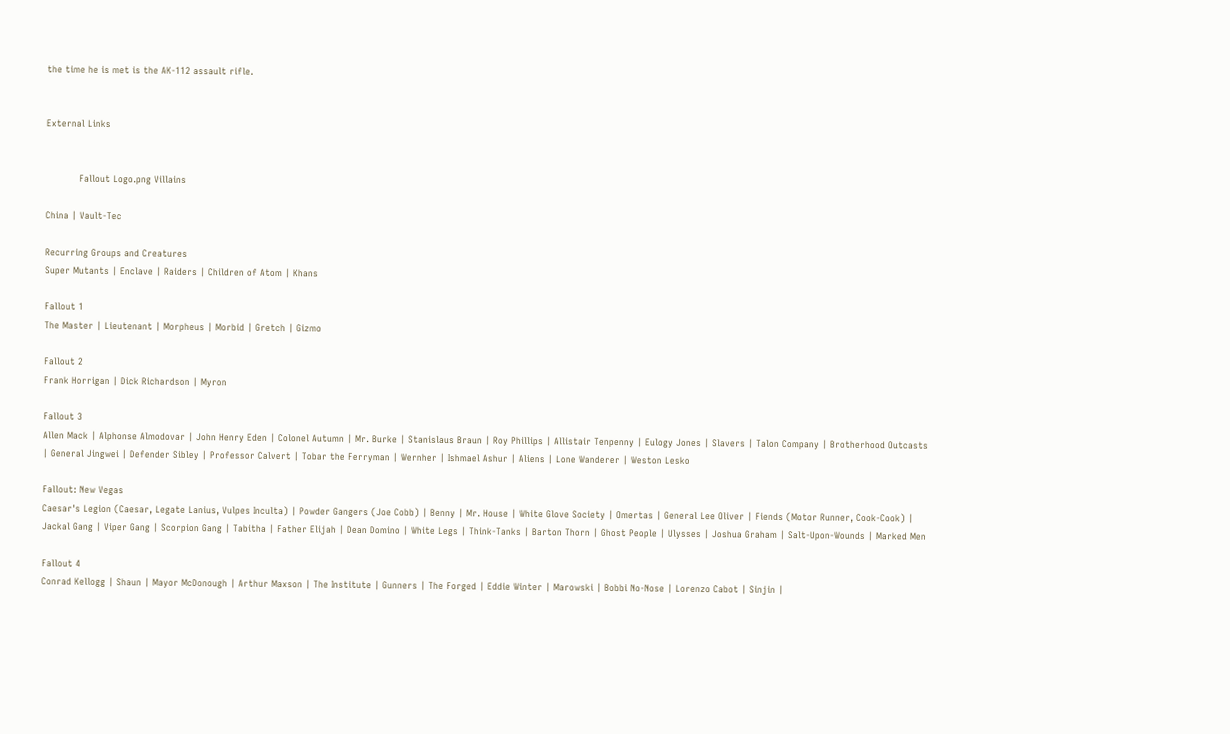the time he is met is the AK-112 assault rifle.


External Links


           Fallout Logo.png Villains

China | Vault-Tec

Recurring Groups and Creatures
Super Mutants | Enclave | Raiders | Children of Atom | Khans

Fallout 1
The Master | Lieutenant | Morpheus | Morbid | Gretch | Gizmo

Fallout 2
Frank Horrigan | Dick Richardson | Myron

Fallout 3
Allen Mack | Alphonse Almodovar | John Henry Eden | Colonel Autumn | Mr. Burke | Stanislaus Braun | Roy Phillips | Allistair Tenpenny | Eulogy Jones | Slavers | Talon Company | Brotherhood Outcasts | General Jingwei | Defender Sibley | Professor Calvert | Tobar the Ferryman | Wernher | Ishmael Ashur | Aliens | Lone Wanderer | Weston Lesko

Fallout: New Vegas
Caesar's Legion (Caesar, Legate Lanius, Vulpes Inculta) | Powder Gangers (Joe Cobb) | Benny | Mr. House | White Glove Society | Omertas | General Lee Oliver | Fiends (Motor Runner, Cook-Cook) | Jackal Gang | Viper Gang | Scorpion Gang | Tabitha | Father Elijah | Dean Domino | White Legs | Think-Tanks | Barton Thorn | Ghost People | Ulysses | Joshua Graham | Salt-Upon-Wounds | Marked Men

Fallout 4
Conrad Kellogg | Shaun | Mayor McDonough | Arthur Maxson | The Institute | Gunners | The Forged | Eddie Winter | Marowski | Bobbi No-Nose | Lorenzo Cabot | Sinjin |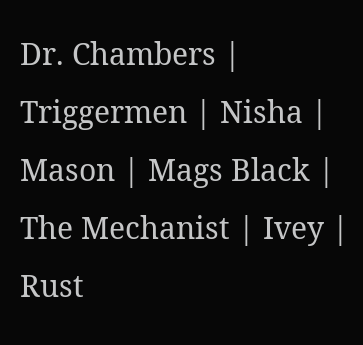Dr. Chambers | Triggermen | Nisha | Mason | Mags Black | The Mechanist | Ivey | Rust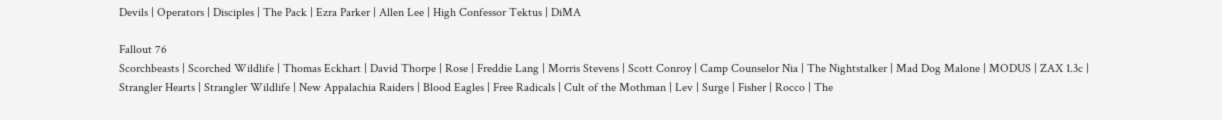Devils | Operators | Disciples | The Pack | Ezra Parker | Allen Lee | High Confessor Tektus | DiMA

Fallout 76
Scorchbeasts | Scorched Wildlife | Thomas Eckhart | David Thorpe | Rose | Freddie Lang | Morris Stevens | Scott Conroy | Camp Counselor Nia | The Nightstalker | Mad Dog Malone | MODUS | ZAX 1.3c | Strangler Hearts | Strangler Wildlife | New Appalachia Raiders | Blood Eagles | Free Radicals | Cult of the Mothman | Lev | Surge | Fisher | Rocco | The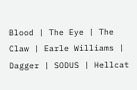Blood | The Eye | The Claw | Earle Williams | Dagger | SODUS | Hellcat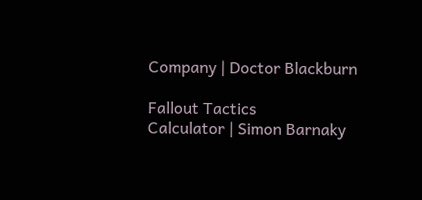Company | Doctor Blackburn

Fallout Tactics
Calculator | Simon Barnaky